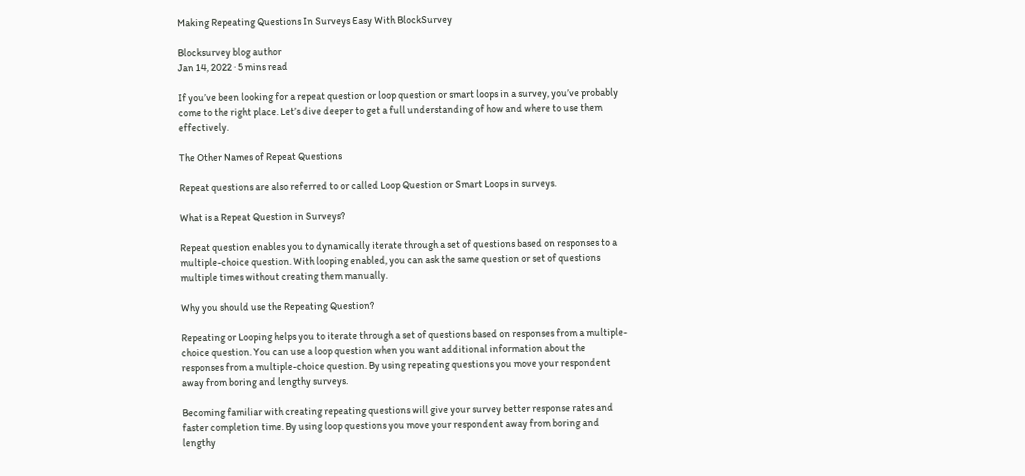Making Repeating Questions In Surveys Easy With BlockSurvey

Blocksurvey blog author
Jan 14, 2022 · 5 mins read

If you’ve been looking for a repeat question or loop question or smart loops in a survey, you’ve probably come to the right place. Let’s dive deeper to get a full understanding of how and where to use them effectively.

The Other Names of Repeat Questions

Repeat questions are also referred to or called Loop Question or Smart Loops in surveys.

What is a Repeat Question in Surveys?

Repeat question enables you to dynamically iterate through a set of questions based on responses to a multiple-choice question. With looping enabled, you can ask the same question or set of questions multiple times without creating them manually.

Why you should use the Repeating Question?

Repeating or Looping helps you to iterate through a set of questions based on responses from a multiple-choice question. You can use a loop question when you want additional information about the responses from a multiple-choice question. By using repeating questions you move your respondent away from boring and lengthy surveys.

Becoming familiar with creating repeating questions will give your survey better response rates and faster completion time. By using loop questions you move your respondent away from boring and lengthy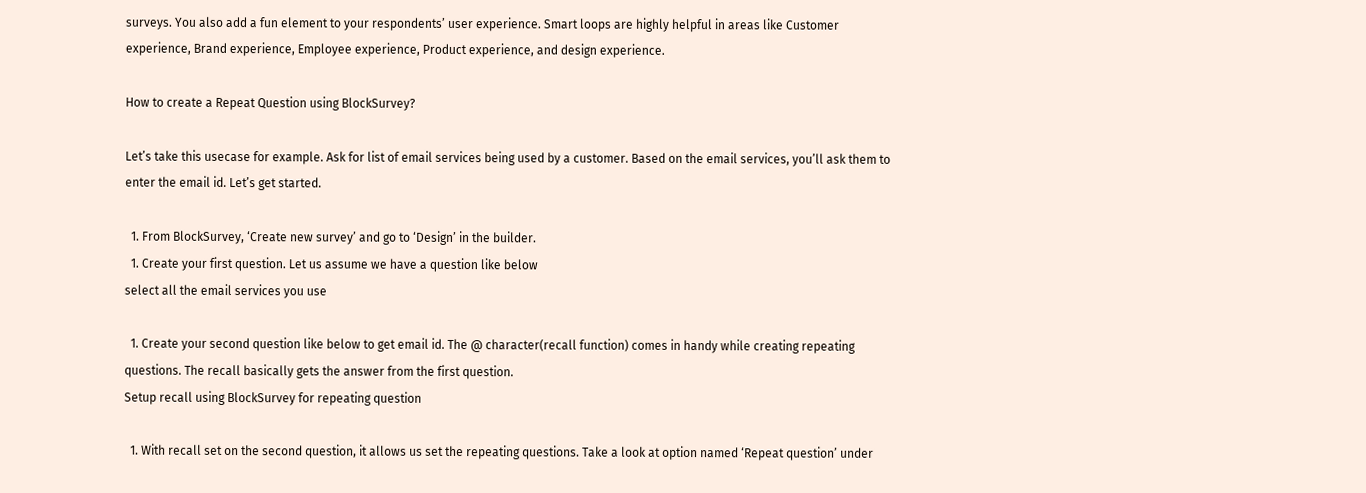surveys. You also add a fun element to your respondents’ user experience. Smart loops are highly helpful in areas like Customer experience, Brand experience, Employee experience, Product experience, and design experience.

How to create a Repeat Question using BlockSurvey?

Let’s take this usecase for example. Ask for list of email services being used by a customer. Based on the email services, you’ll ask them to enter the email id. Let’s get started.

  1. From BlockSurvey, ‘Create new survey’ and go to ‘Design’ in the builder.
  1. Create your first question. Let us assume we have a question like below
select all the email services you use

  1. Create your second question like below to get email id. The @ character(recall function) comes in handy while creating repeating questions. The recall basically gets the answer from the first question.
Setup recall using BlockSurvey for repeating question

  1. With recall set on the second question, it allows us set the repeating questions. Take a look at option named ‘Repeat question’ under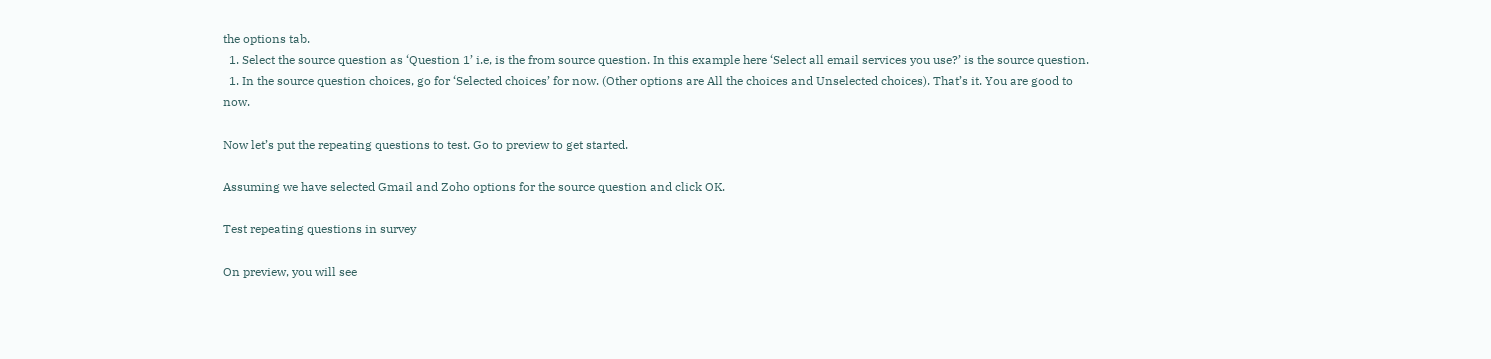the options tab.
  1. Select the source question as ‘Question 1’ i.e, is the from source question. In this example here ‘Select all email services you use?’ is the source question.
  1. In the source question choices, go for ‘Selected choices’ for now. (Other options are All the choices and Unselected choices). That’s it. You are good to now.

Now let’s put the repeating questions to test. Go to preview to get started.

Assuming we have selected Gmail and Zoho options for the source question and click OK.

Test repeating questions in survey

On preview, you will see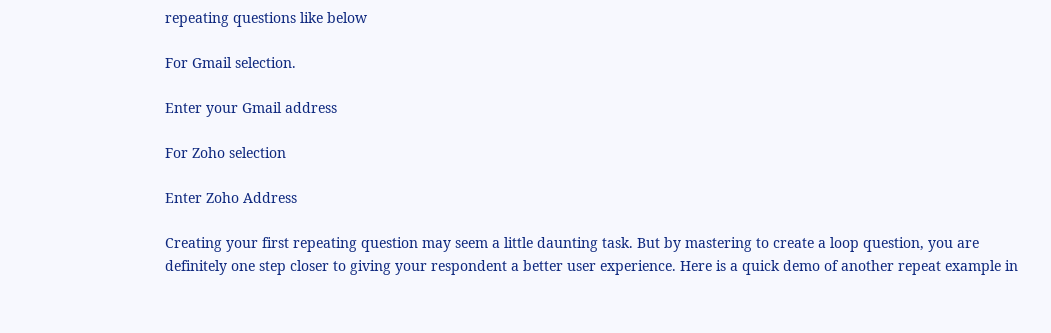repeating questions like below

For Gmail selection.

Enter your Gmail address

For Zoho selection

Enter Zoho Address

Creating your first repeating question may seem a little daunting task. But by mastering to create a loop question, you are definitely one step closer to giving your respondent a better user experience. Here is a quick demo of another repeat example in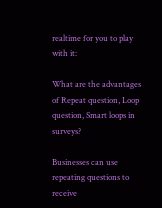realtime for you to play with it:

What are the advantages of Repeat question, Loop question, Smart loops in surveys?

Businesses can use repeating questions to receive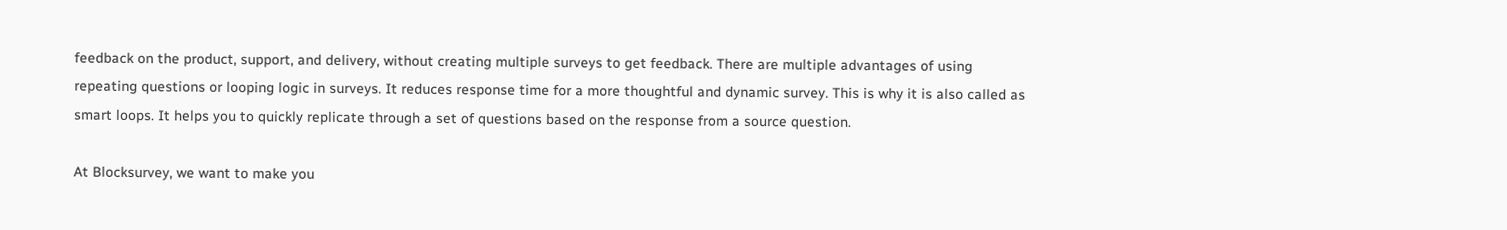feedback on the product, support, and delivery, without creating multiple surveys to get feedback. There are multiple advantages of using repeating questions or looping logic in surveys. It reduces response time for a more thoughtful and dynamic survey. This is why it is also called as smart loops. It helps you to quickly replicate through a set of questions based on the response from a source question.

At Blocksurvey, we want to make you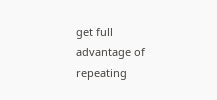get full advantage of repeating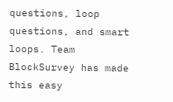questions, loop questions, and smart loops. Team BlockSurvey has made this easy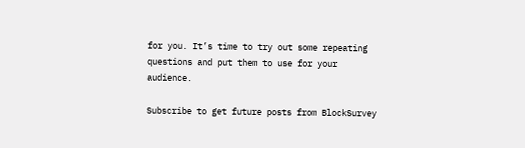for you. It’s time to try out some repeating questions and put them to use for your audience.

Subscribe to get future posts from BlockSurvey